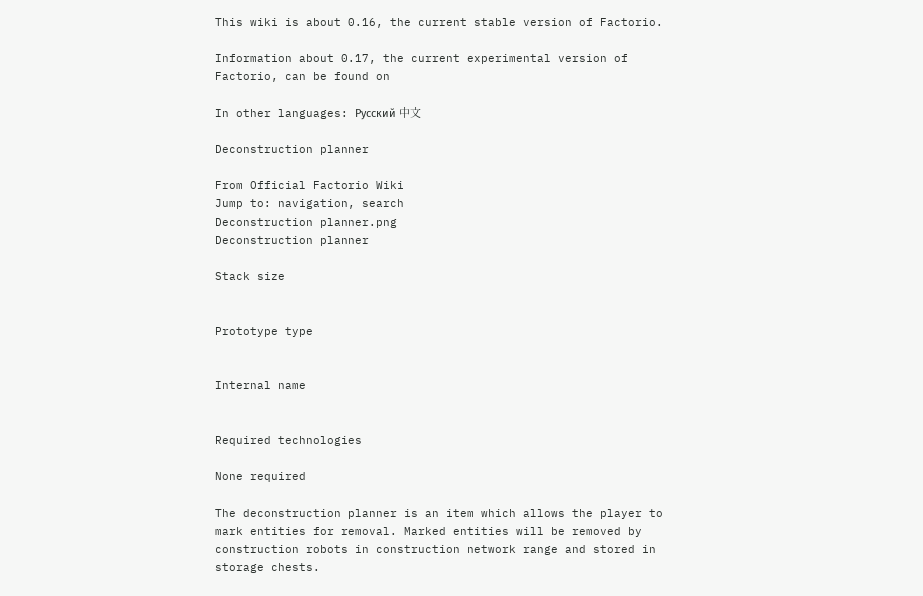This wiki is about 0.16, the current stable version of Factorio.

Information about 0.17, the current experimental version of Factorio, can be found on

In other languages: Русский 中文

Deconstruction planner

From Official Factorio Wiki
Jump to: navigation, search
Deconstruction planner.png
Deconstruction planner

Stack size


Prototype type


Internal name


Required technologies

None required

The deconstruction planner is an item which allows the player to mark entities for removal. Marked entities will be removed by construction robots in construction network range and stored in storage chests.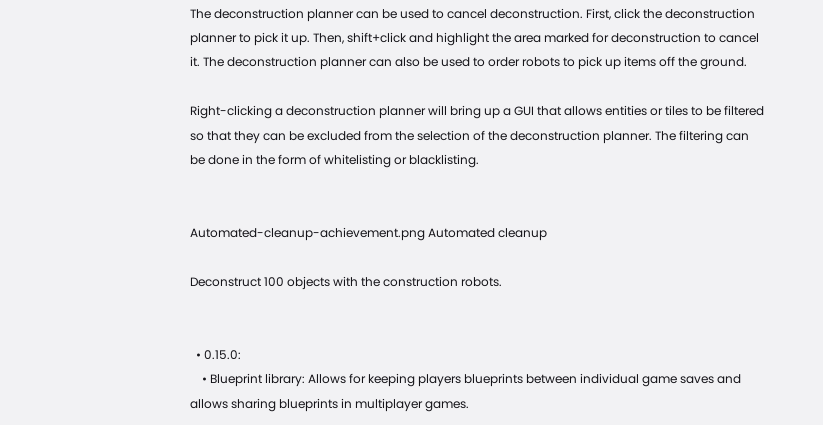The deconstruction planner can be used to cancel deconstruction. First, click the deconstruction planner to pick it up. Then, shift+click and highlight the area marked for deconstruction to cancel it. The deconstruction planner can also be used to order robots to pick up items off the ground.

Right-clicking a deconstruction planner will bring up a GUI that allows entities or tiles to be filtered so that they can be excluded from the selection of the deconstruction planner. The filtering can be done in the form of whitelisting or blacklisting.


Automated-cleanup-achievement.png Automated cleanup

Deconstruct 100 objects with the construction robots.


  • 0.15.0:
    • Blueprint library: Allows for keeping players blueprints between individual game saves and allows sharing blueprints in multiplayer games.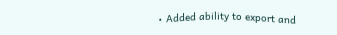• Added ability to export and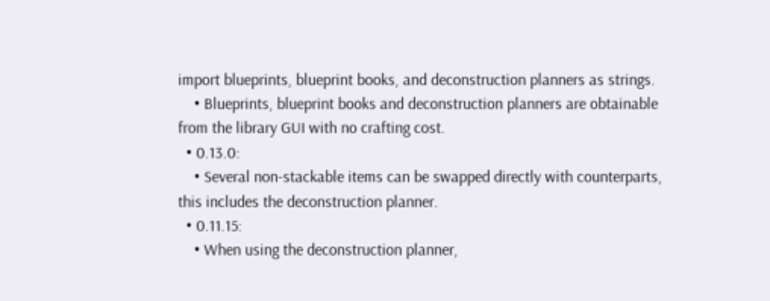import blueprints, blueprint books, and deconstruction planners as strings.
    • Blueprints, blueprint books and deconstruction planners are obtainable from the library GUI with no crafting cost.
  • 0.13.0:
    • Several non-stackable items can be swapped directly with counterparts, this includes the deconstruction planner.
  • 0.11.15:
    • When using the deconstruction planner,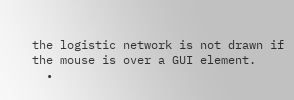the logistic network is not drawn if the mouse is over a GUI element.
  •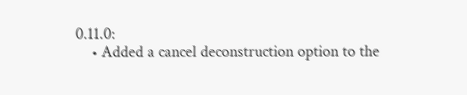0.11.0:
    • Added a cancel deconstruction option to the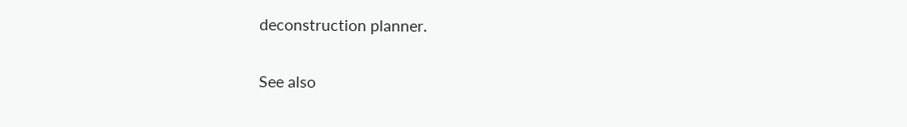deconstruction planner.

See also